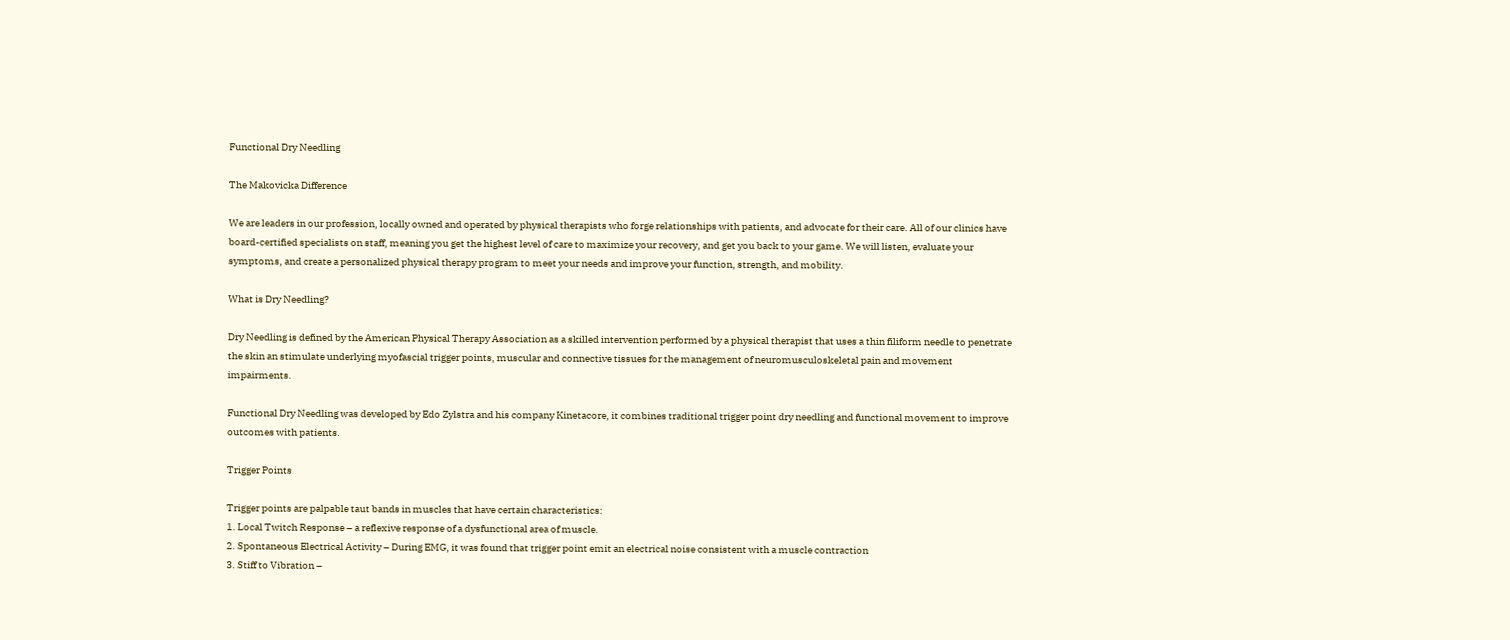Functional Dry Needling

The Makovicka Difference

We are leaders in our profession, locally owned and operated by physical therapists who forge relationships with patients, and advocate for their care. All of our clinics have board-certified specialists on staff, meaning you get the highest level of care to maximize your recovery, and get you back to your game. We will listen, evaluate your symptoms, and create a personalized physical therapy program to meet your needs and improve your function, strength, and mobility.

What is Dry Needling?

Dry Needling is defined by the American Physical Therapy Association as a skilled intervention performed by a physical therapist that uses a thin filiform needle to penetrate the skin an stimulate underlying myofascial trigger points, muscular and connective tissues for the management of neuromusculoskeletal pain and movement impairments.

Functional Dry Needling was developed by Edo Zylstra and his company Kinetacore, it combines traditional trigger point dry needling and functional movement to improve outcomes with patients.

Trigger Points

Trigger points are palpable taut bands in muscles that have certain characteristics:
1. Local Twitch Response – a reflexive response of a dysfunctional area of muscle.
2. Spontaneous Electrical Activity – During EMG, it was found that trigger point emit an electrical noise consistent with a muscle contraction
3. Stiff to Vibration –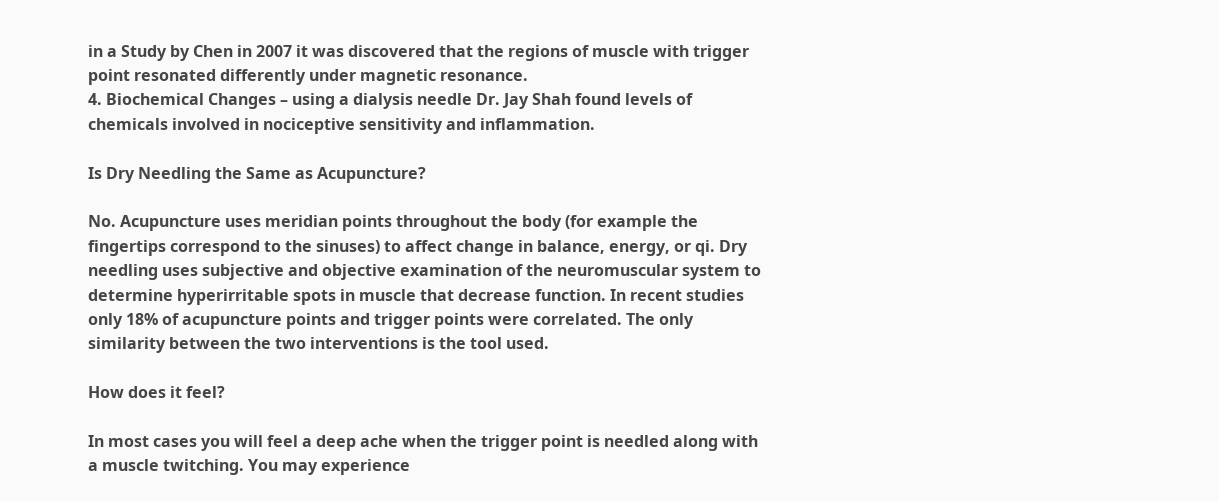in a Study by Chen in 2007 it was discovered that the regions of muscle with trigger point resonated differently under magnetic resonance.
4. Biochemical Changes – using a dialysis needle Dr. Jay Shah found levels of chemicals involved in nociceptive sensitivity and inflammation.

Is Dry Needling the Same as Acupuncture?

No. Acupuncture uses meridian points throughout the body (for example the fingertips correspond to the sinuses) to affect change in balance, energy, or qi. Dry needling uses subjective and objective examination of the neuromuscular system to determine hyperirritable spots in muscle that decrease function. In recent studies only 18% of acupuncture points and trigger points were correlated. The only similarity between the two interventions is the tool used.

How does it feel?

In most cases you will feel a deep ache when the trigger point is needled along with a muscle twitching. You may experience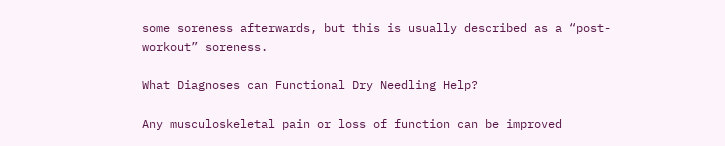some soreness afterwards, but this is usually described as a “post-workout” soreness.

What Diagnoses can Functional Dry Needling Help?

Any musculoskeletal pain or loss of function can be improved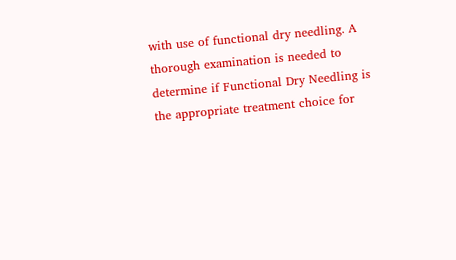with use of functional dry needling. A thorough examination is needed to determine if Functional Dry Needling is the appropriate treatment choice for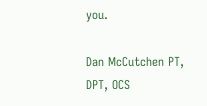you.

Dan McCutchen PT, DPT, OCS